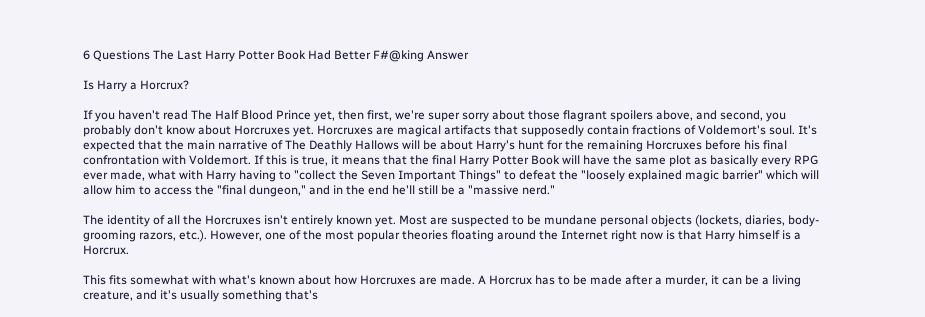6 Questions The Last Harry Potter Book Had Better F#@king Answer

Is Harry a Horcrux?

If you haven't read The Half Blood Prince yet, then first, we're super sorry about those flagrant spoilers above, and second, you probably don't know about Horcruxes yet. Horcruxes are magical artifacts that supposedly contain fractions of Voldemort's soul. It's expected that the main narrative of The Deathly Hallows will be about Harry's hunt for the remaining Horcruxes before his final confrontation with Voldemort. If this is true, it means that the final Harry Potter Book will have the same plot as basically every RPG ever made, what with Harry having to "collect the Seven Important Things" to defeat the "loosely explained magic barrier" which will allow him to access the "final dungeon," and in the end he'll still be a "massive nerd."

The identity of all the Horcruxes isn't entirely known yet. Most are suspected to be mundane personal objects (lockets, diaries, body-grooming razors, etc.). However, one of the most popular theories floating around the Internet right now is that Harry himself is a Horcrux.

This fits somewhat with what's known about how Horcruxes are made. A Horcrux has to be made after a murder, it can be a living creature, and it's usually something that's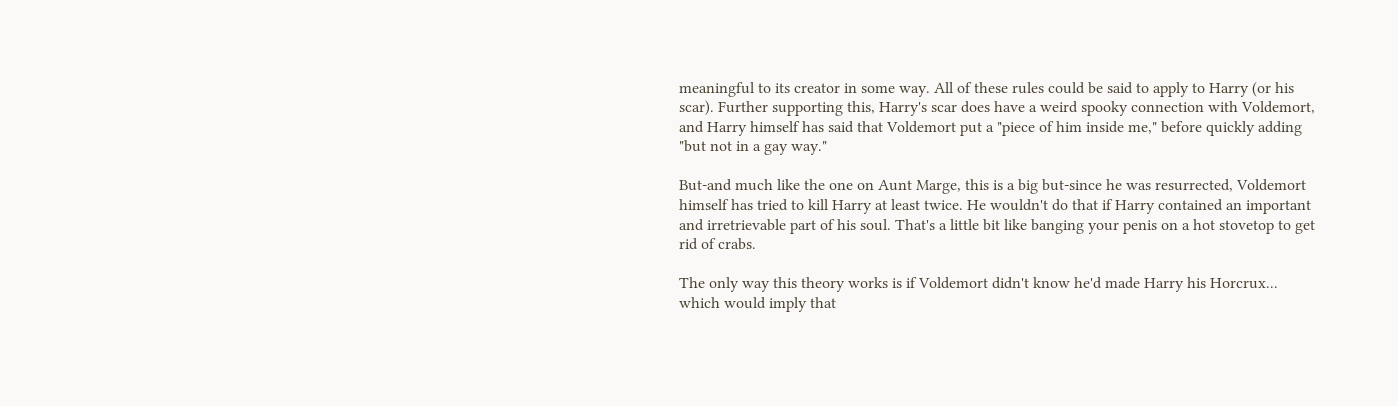meaningful to its creator in some way. All of these rules could be said to apply to Harry (or his scar). Further supporting this, Harry's scar does have a weird spooky connection with Voldemort, and Harry himself has said that Voldemort put a "piece of him inside me," before quickly adding "but not in a gay way."

But-and much like the one on Aunt Marge, this is a big but-since he was resurrected, Voldemort himself has tried to kill Harry at least twice. He wouldn't do that if Harry contained an important and irretrievable part of his soul. That's a little bit like banging your penis on a hot stovetop to get rid of crabs.

The only way this theory works is if Voldemort didn't know he'd made Harry his Horcrux... which would imply that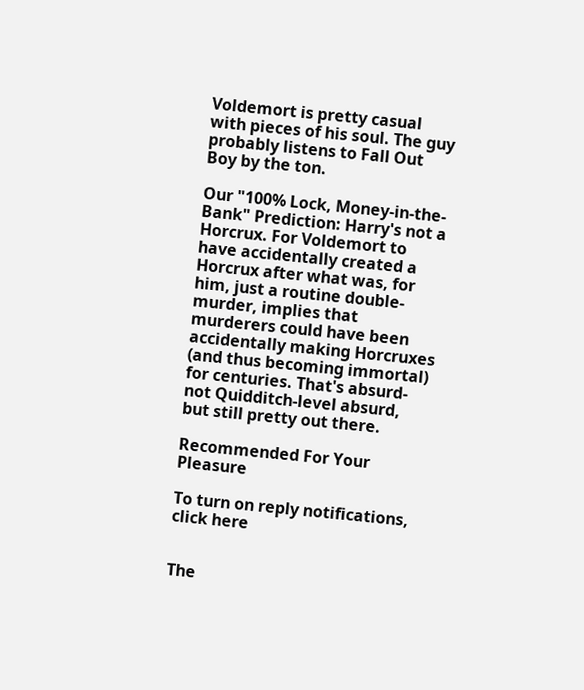Voldemort is pretty casual with pieces of his soul. The guy probably listens to Fall Out Boy by the ton.

Our "100% Lock, Money-in-the-Bank" Prediction: Harry's not a Horcrux. For Voldemort to have accidentally created a Horcrux after what was, for him, just a routine double-murder, implies that murderers could have been accidentally making Horcruxes (and thus becoming immortal) for centuries. That's absurd- not Quidditch-level absurd, but still pretty out there.

Recommended For Your Pleasure

To turn on reply notifications, click here


The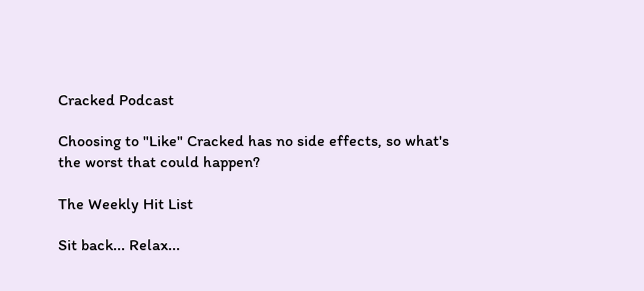Cracked Podcast

Choosing to "Like" Cracked has no side effects, so what's the worst that could happen?

The Weekly Hit List

Sit back... Relax...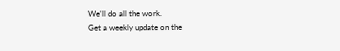We'll do all the work.
Get a weekly update on the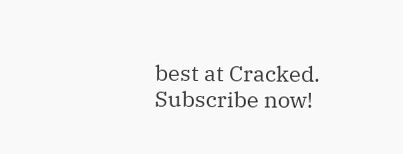best at Cracked. Subscribe now!